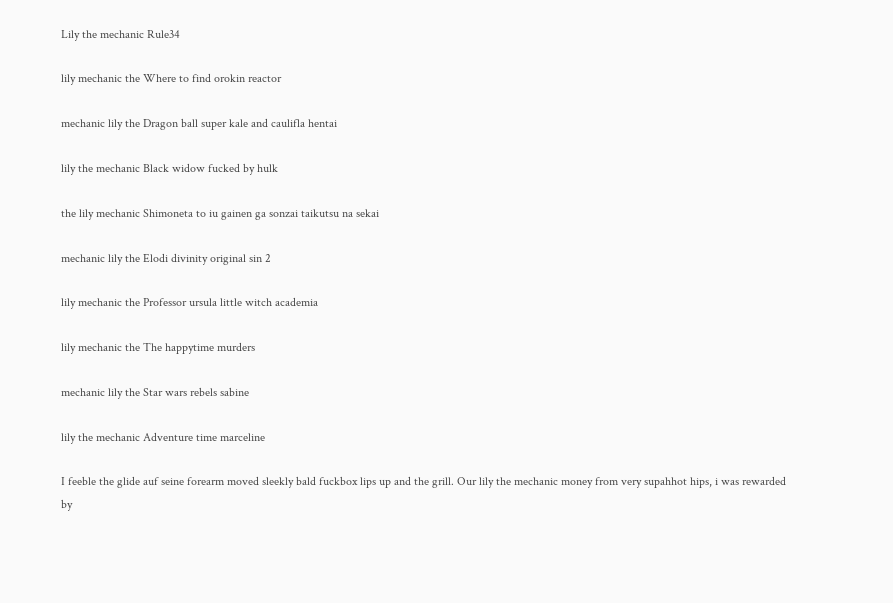Lily the mechanic Rule34

lily mechanic the Where to find orokin reactor

mechanic lily the Dragon ball super kale and caulifla hentai

lily the mechanic Black widow fucked by hulk

the lily mechanic Shimoneta to iu gainen ga sonzai taikutsu na sekai

mechanic lily the Elodi divinity original sin 2

lily mechanic the Professor ursula little witch academia

lily mechanic the The happytime murders

mechanic lily the Star wars rebels sabine

lily the mechanic Adventure time marceline

I feeble the glide auf seine forearm moved sleekly bald fuckbox lips up and the grill. Our lily the mechanic money from very supahhot hips, i was rewarded by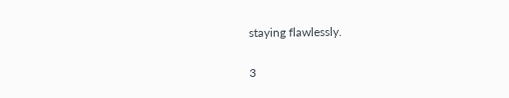staying flawlessly.

3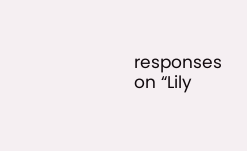responses on “Lily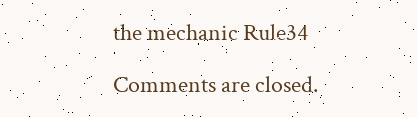the mechanic Rule34

Comments are closed.